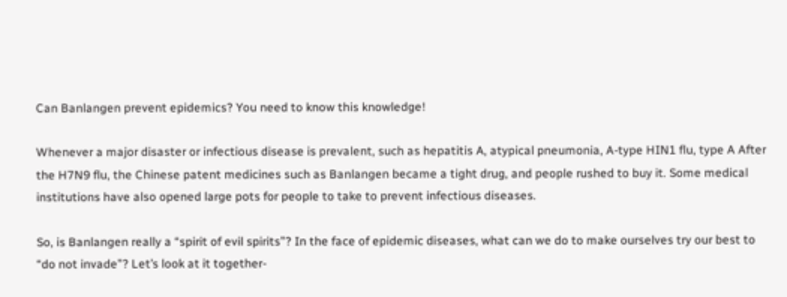Can Banlangen prevent epidemics? You need to know this knowledge!

Whenever a major disaster or infectious disease is prevalent, such as hepatitis A, atypical pneumonia, A-type HIN1 flu, type A After the H7N9 flu, the Chinese patent medicines such as Banlangen became a tight drug, and people rushed to buy it. Some medical institutions have also opened large pots for people to take to prevent infectious diseases.

So, is Banlangen really a “spirit of evil spirits”? In the face of epidemic diseases, what can we do to make ourselves try our best to “do not invade”? Let’s look at it together-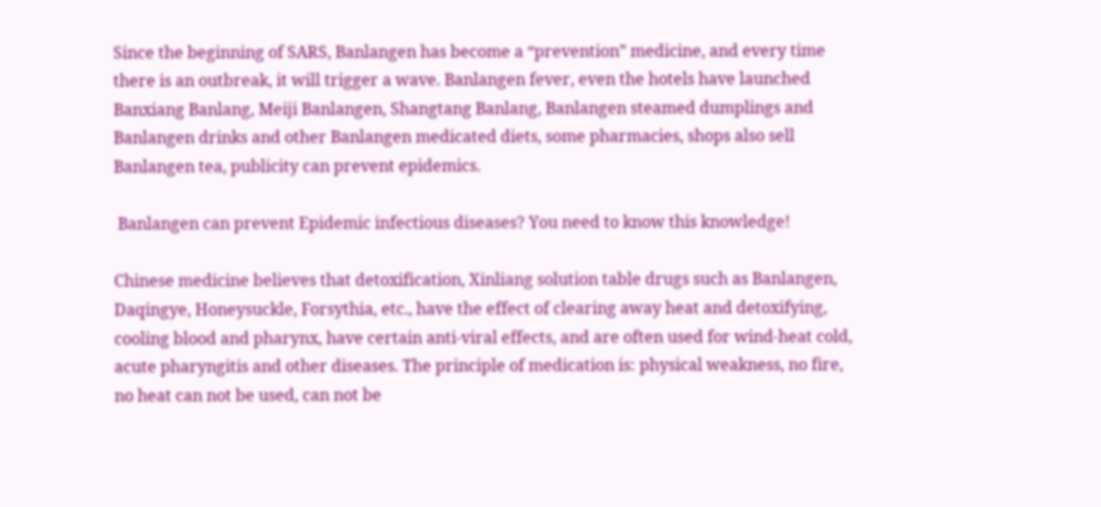Since the beginning of SARS, Banlangen has become a “prevention” medicine, and every time there is an outbreak, it will trigger a wave. Banlangen fever, even the hotels have launched Banxiang Banlang, Meiji Banlangen, Shangtang Banlang, Banlangen steamed dumplings and Banlangen drinks and other Banlangen medicated diets, some pharmacies, shops also sell Banlangen tea, publicity can prevent epidemics.

 Banlangen can prevent Epidemic infectious diseases? You need to know this knowledge!

Chinese medicine believes that detoxification, Xinliang solution table drugs such as Banlangen, Daqingye, Honeysuckle, Forsythia, etc., have the effect of clearing away heat and detoxifying, cooling blood and pharynx, have certain anti-viral effects, and are often used for wind-heat cold, acute pharyngitis and other diseases. The principle of medication is: physical weakness, no fire, no heat can not be used, can not be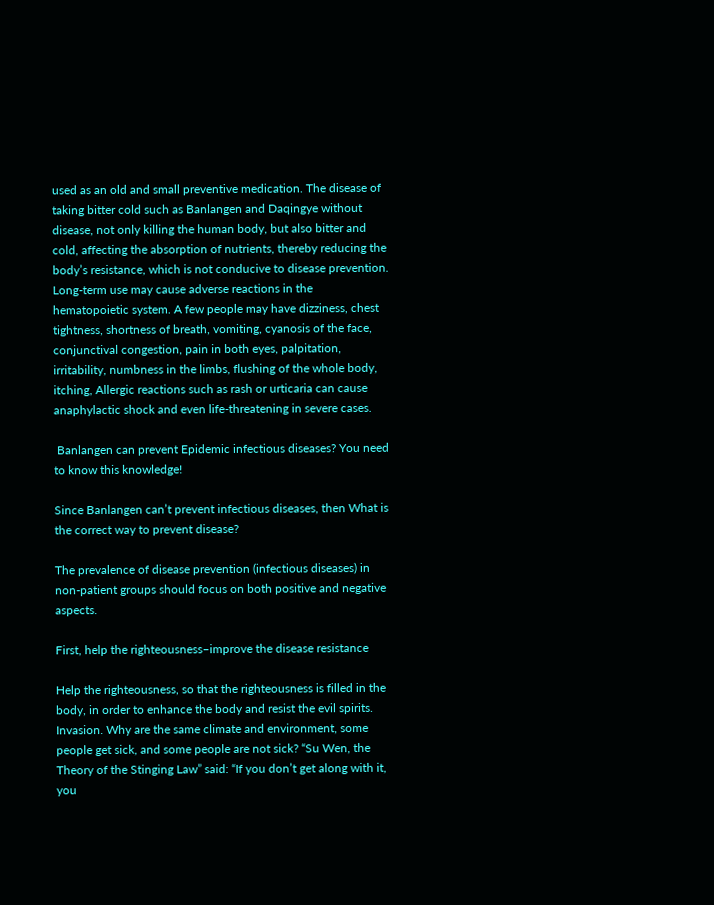used as an old and small preventive medication. The disease of taking bitter cold such as Banlangen and Daqingye without disease, not only killing the human body, but also bitter and cold, affecting the absorption of nutrients, thereby reducing the body’s resistance, which is not conducive to disease prevention. Long-term use may cause adverse reactions in the hematopoietic system. A few people may have dizziness, chest tightness, shortness of breath, vomiting, cyanosis of the face, conjunctival congestion, pain in both eyes, palpitation, irritability, numbness in the limbs, flushing of the whole body, itching, Allergic reactions such as rash or urticaria can cause anaphylactic shock and even life-threatening in severe cases.

 Banlangen can prevent Epidemic infectious diseases? You need to know this knowledge!

Since Banlangen can’t prevent infectious diseases, then What is the correct way to prevent disease?

The prevalence of disease prevention (infectious diseases) in non-patient groups should focus on both positive and negative aspects.

First, help the righteousness–improve the disease resistance

Help the righteousness, so that the righteousness is filled in the body, in order to enhance the body and resist the evil spirits. Invasion. Why are the same climate and environment, some people get sick, and some people are not sick? “Su Wen, the Theory of the Stinging Law” said: “If you don’t get along with it, you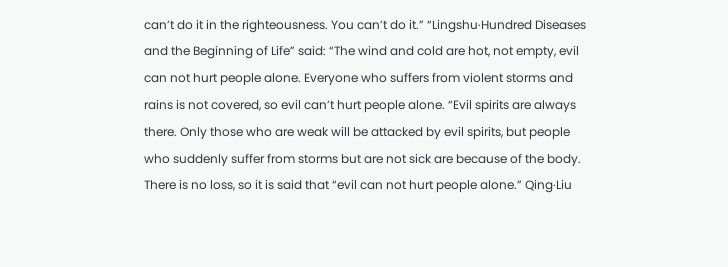can’t do it in the righteousness. You can’t do it.” “Lingshu·Hundred Diseases and the Beginning of Life” said: “The wind and cold are hot, not empty, evil can not hurt people alone. Everyone who suffers from violent storms and rains is not covered, so evil can’t hurt people alone. “Evil spirits are always there. Only those who are weak will be attacked by evil spirits, but people who suddenly suffer from storms but are not sick are because of the body. There is no loss, so it is said that “evil can not hurt people alone.” Qing·Liu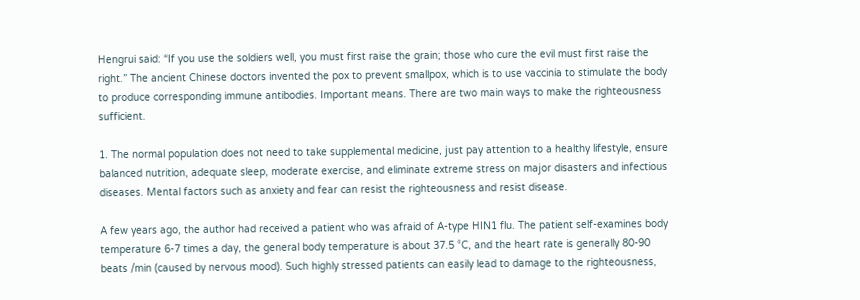Hengrui said: “If you use the soldiers well, you must first raise the grain; those who cure the evil must first raise the right.” The ancient Chinese doctors invented the pox to prevent smallpox, which is to use vaccinia to stimulate the body to produce corresponding immune antibodies. Important means. There are two main ways to make the righteousness sufficient.

1. The normal population does not need to take supplemental medicine, just pay attention to a healthy lifestyle, ensure balanced nutrition, adequate sleep, moderate exercise, and eliminate extreme stress on major disasters and infectious diseases. Mental factors such as anxiety and fear can resist the righteousness and resist disease.

A few years ago, the author had received a patient who was afraid of A-type HIN1 flu. The patient self-examines body temperature 6-7 times a day, the general body temperature is about 37.5 °C, and the heart rate is generally 80-90 beats /min (caused by nervous mood). Such highly stressed patients can easily lead to damage to the righteousness,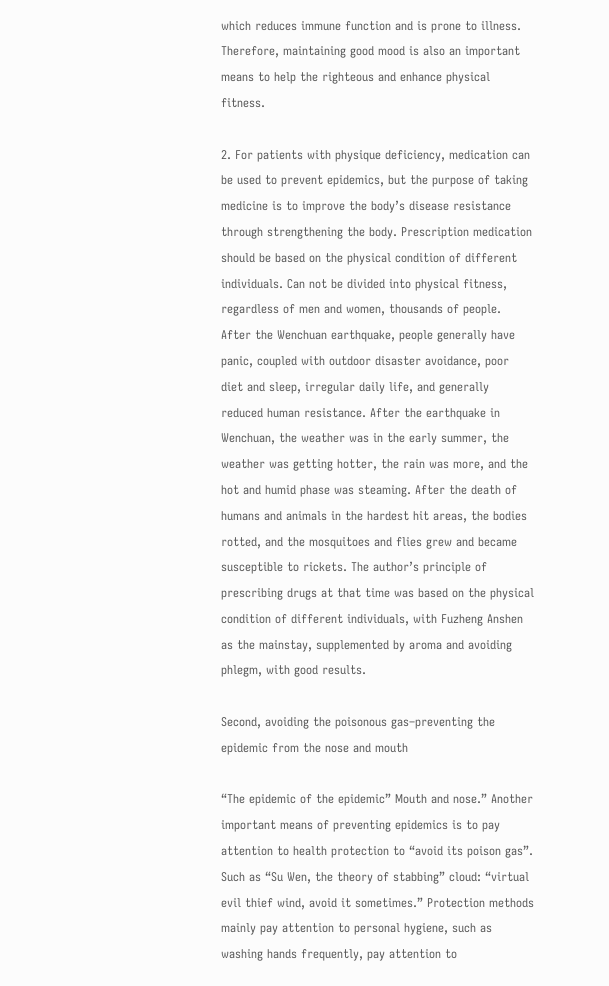which reduces immune function and is prone to illness. Therefore, maintaining good mood is also an important means to help the righteous and enhance physical fitness.

2. For patients with physique deficiency, medication can be used to prevent epidemics, but the purpose of taking medicine is to improve the body’s disease resistance through strengthening the body. Prescription medication should be based on the physical condition of different individuals. Can not be divided into physical fitness, regardless of men and women, thousands of people. After the Wenchuan earthquake, people generally have panic, coupled with outdoor disaster avoidance, poor diet and sleep, irregular daily life, and generally reduced human resistance. After the earthquake in Wenchuan, the weather was in the early summer, the weather was getting hotter, the rain was more, and the hot and humid phase was steaming. After the death of humans and animals in the hardest hit areas, the bodies rotted, and the mosquitoes and flies grew and became susceptible to rickets. The author’s principle of prescribing drugs at that time was based on the physical condition of different individuals, with Fuzheng Anshen as the mainstay, supplemented by aroma and avoiding phlegm, with good results.

Second, avoiding the poisonous gas–preventing the epidemic from the nose and mouth

“The epidemic of the epidemic” Mouth and nose.” Another important means of preventing epidemics is to pay attention to health protection to “avoid its poison gas”. Such as “Su Wen, the theory of stabbing” cloud: “virtual evil thief wind, avoid it sometimes.” Protection methods mainly pay attention to personal hygiene, such as washing hands frequently, pay attention to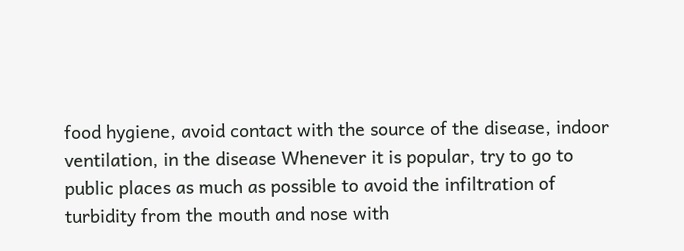food hygiene, avoid contact with the source of the disease, indoor ventilation, in the disease Whenever it is popular, try to go to public places as much as possible to avoid the infiltration of turbidity from the mouth and nose with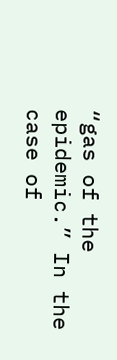“gas of the epidemic.” In the case of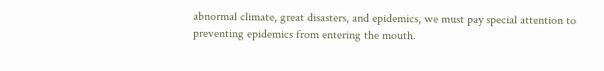abnormal climate, great disasters, and epidemics, we must pay special attention to preventing epidemics from entering the mouth.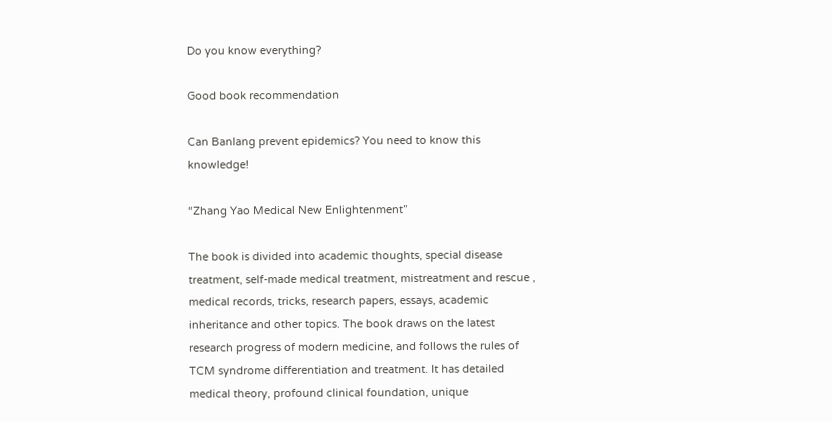Do you know everything?

Good book recommendation

Can Banlang prevent epidemics? You need to know this knowledge!

“Zhang Yao Medical New Enlightenment”

The book is divided into academic thoughts, special disease treatment, self-made medical treatment, mistreatment and rescue , medical records, tricks, research papers, essays, academic inheritance and other topics. The book draws on the latest research progress of modern medicine, and follows the rules of TCM syndrome differentiation and treatment. It has detailed medical theory, profound clinical foundation, unique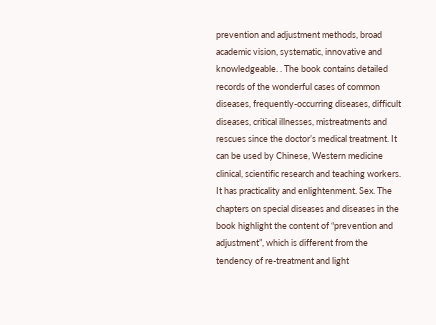prevention and adjustment methods, broad academic vision, systematic, innovative and knowledgeable. . The book contains detailed records of the wonderful cases of common diseases, frequently-occurring diseases, difficult diseases, critical illnesses, mistreatments and rescues since the doctor’s medical treatment. It can be used by Chinese, Western medicine clinical, scientific research and teaching workers. It has practicality and enlightenment. Sex. The chapters on special diseases and diseases in the book highlight the content of “prevention and adjustment”, which is different from the tendency of re-treatment and light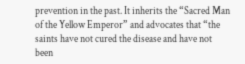prevention in the past. It inherits the “Sacred Man of the Yellow Emperor” and advocates that “the saints have not cured the disease and have not been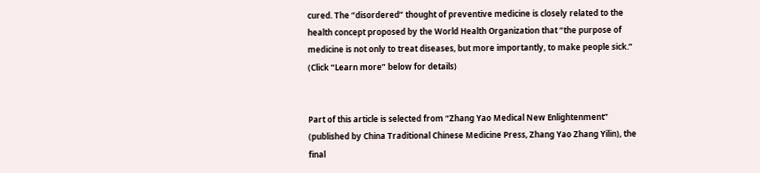cured. The “disordered” thought of preventive medicine is closely related to the health concept proposed by the World Health Organization that “the purpose of medicine is not only to treat diseases, but more importantly, to make people sick.” (Click “Learn more” below for details)


Part of this article is selected from “Zhang Yao Medical New Enlightenment” (published by China Traditional Chinese Medicine Press, Zhang Yao Zhang Yilin), the final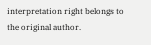interpretation right belongs to the original author.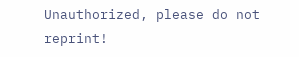Unauthorized, please do not reprint!